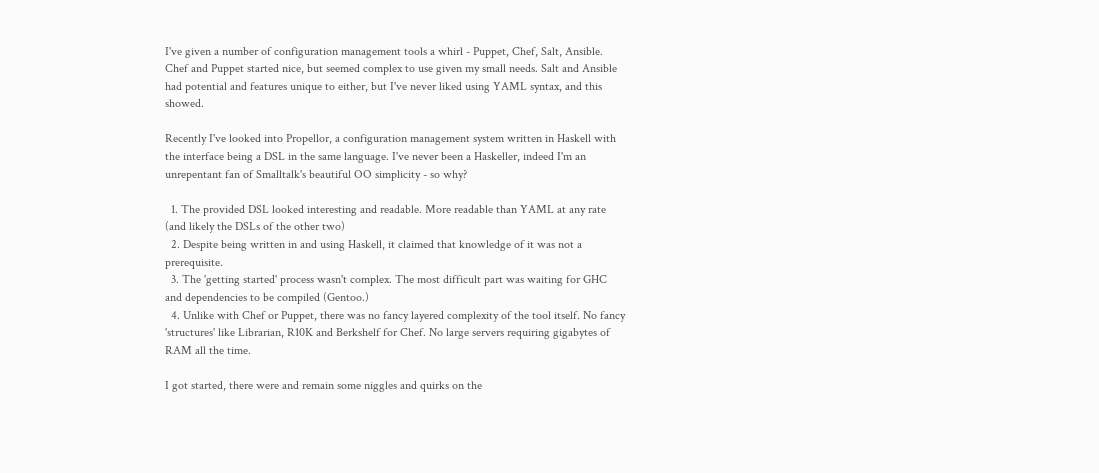I've given a number of configuration management tools a whirl - Puppet, Chef, Salt, Ansible. Chef and Puppet started nice, but seemed complex to use given my small needs. Salt and Ansible had potential and features unique to either, but I've never liked using YAML syntax, and this showed.

Recently I've looked into Propellor, a configuration management system written in Haskell with the interface being a DSL in the same language. I've never been a Haskeller, indeed I'm an unrepentant fan of Smalltalk's beautiful OO simplicity - so why?

  1. The provided DSL looked interesting and readable. More readable than YAML at any rate (and likely the DSLs of the other two)
  2. Despite being written in and using Haskell, it claimed that knowledge of it was not a prerequisite.
  3. The 'getting started' process wasn't complex. The most difficult part was waiting for GHC and dependencies to be compiled (Gentoo.)
  4. Unlike with Chef or Puppet, there was no fancy layered complexity of the tool itself. No fancy 'structures' like Librarian, R10K and Berkshelf for Chef. No large servers requiring gigabytes of RAM all the time.

I got started, there were and remain some niggles and quirks on the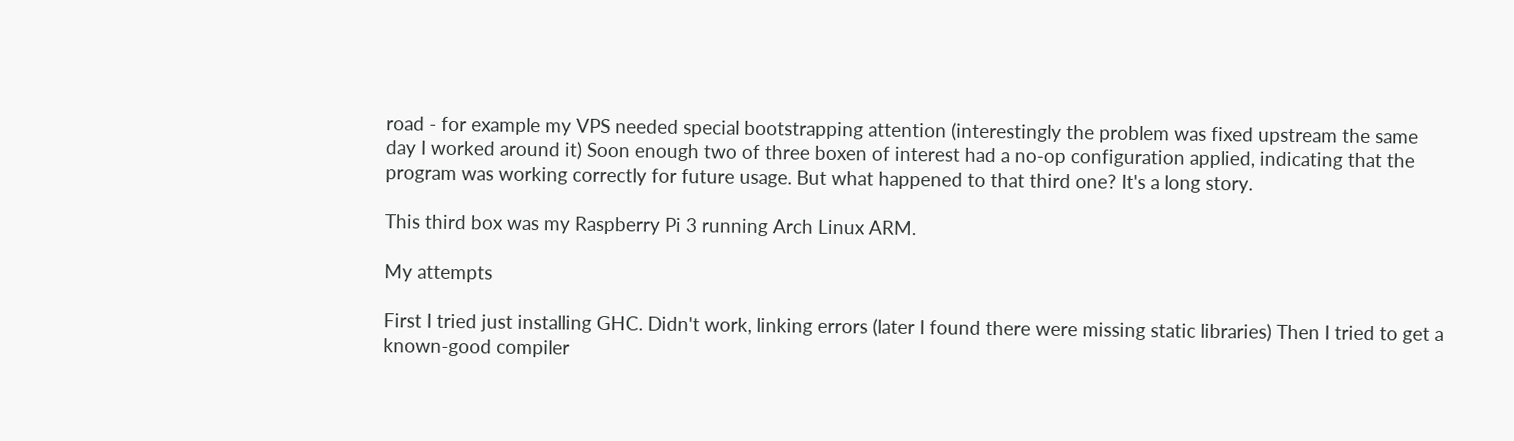road - for example my VPS needed special bootstrapping attention (interestingly the problem was fixed upstream the same day I worked around it) Soon enough two of three boxen of interest had a no-op configuration applied, indicating that the program was working correctly for future usage. But what happened to that third one? It's a long story.

This third box was my Raspberry Pi 3 running Arch Linux ARM.

My attempts

First I tried just installing GHC. Didn't work, linking errors (later I found there were missing static libraries) Then I tried to get a known-good compiler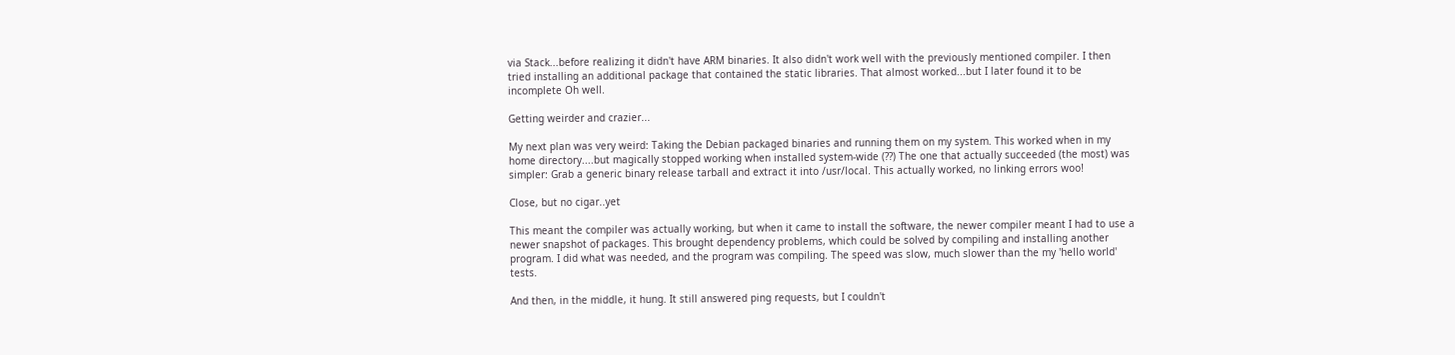via Stack...before realizing it didn't have ARM binaries. It also didn't work well with the previously mentioned compiler. I then tried installing an additional package that contained the static libraries. That almost worked...but I later found it to be incomplete Oh well.

Getting weirder and crazier...

My next plan was very weird: Taking the Debian packaged binaries and running them on my system. This worked when in my home directory....but magically stopped working when installed system-wide (??) The one that actually succeeded (the most) was simpler: Grab a generic binary release tarball and extract it into /usr/local. This actually worked, no linking errors woo!

Close, but no cigar..yet

This meant the compiler was actually working, but when it came to install the software, the newer compiler meant I had to use a newer snapshot of packages. This brought dependency problems, which could be solved by compiling and installing another program. I did what was needed, and the program was compiling. The speed was slow, much slower than the my 'hello world' tests.

And then, in the middle, it hung. It still answered ping requests, but I couldn't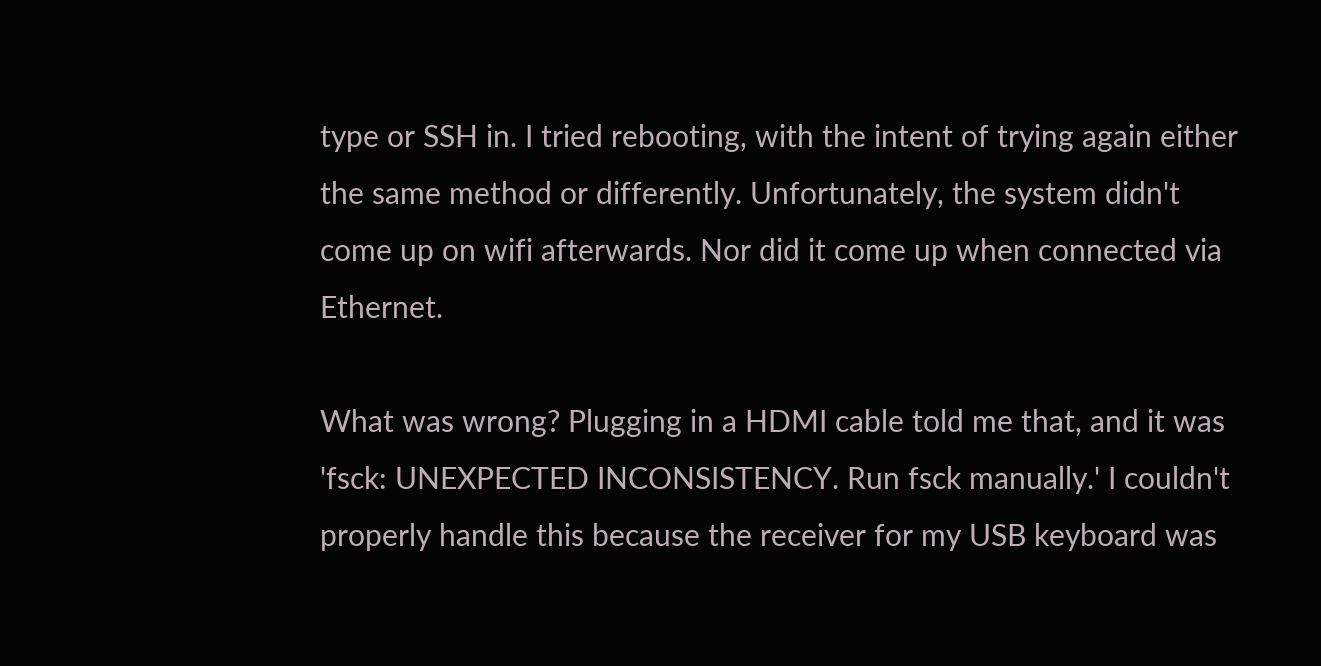type or SSH in. I tried rebooting, with the intent of trying again either the same method or differently. Unfortunately, the system didn't come up on wifi afterwards. Nor did it come up when connected via Ethernet.

What was wrong? Plugging in a HDMI cable told me that, and it was 'fsck: UNEXPECTED INCONSISTENCY. Run fsck manually.' I couldn't properly handle this because the receiver for my USB keyboard was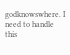godknowswhere. I need to handle this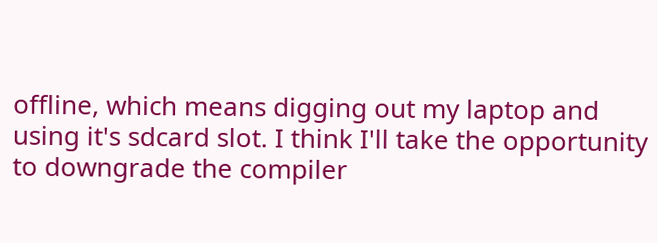offline, which means digging out my laptop and using it's sdcard slot. I think I'll take the opportunity to downgrade the compiler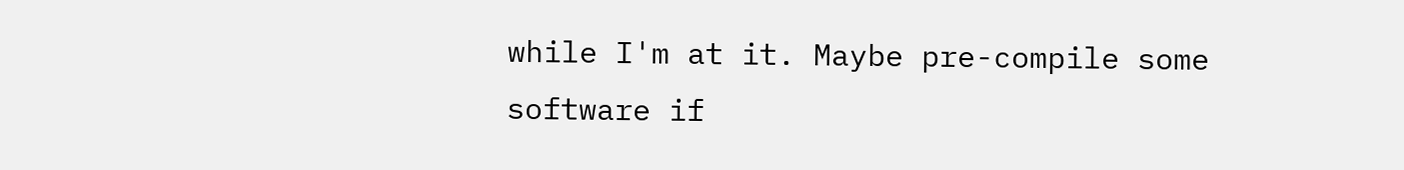while I'm at it. Maybe pre-compile some software if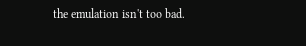the emulation isn't too bad.